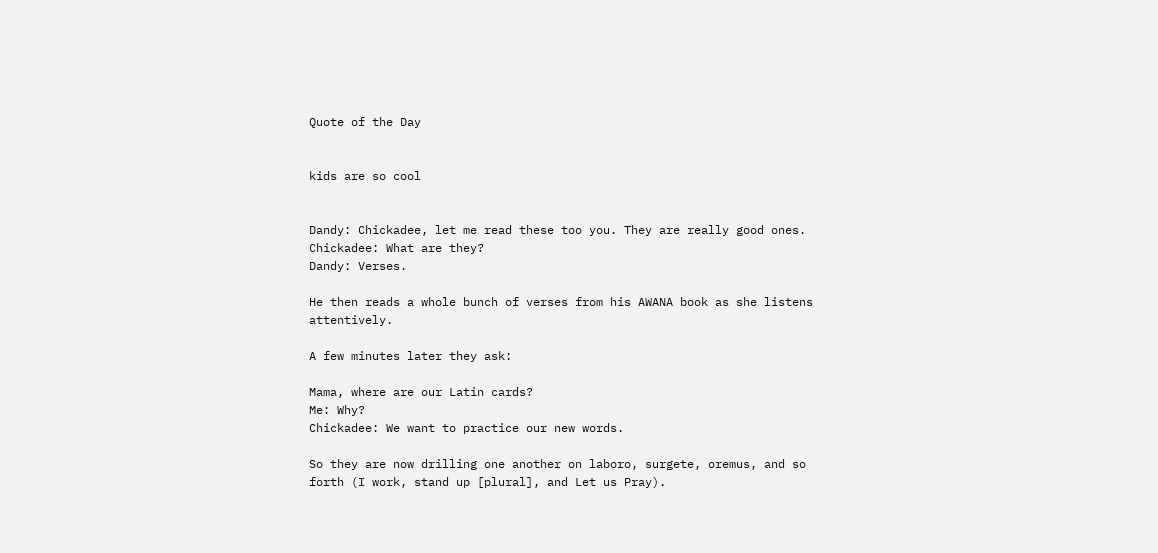Quote of the Day


kids are so cool


Dandy: Chickadee, let me read these too you. They are really good ones.
Chickadee: What are they?
Dandy: Verses.

He then reads a whole bunch of verses from his AWANA book as she listens attentively.

A few minutes later they ask:

Mama, where are our Latin cards?
Me: Why?
Chickadee: We want to practice our new words.

So they are now drilling one another on laboro, surgete, oremus, and so forth (I work, stand up [plural], and Let us Pray).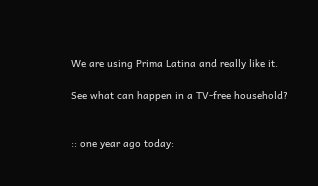We are using Prima Latina and really like it.

See what can happen in a TV-free household?


:: one year ago today: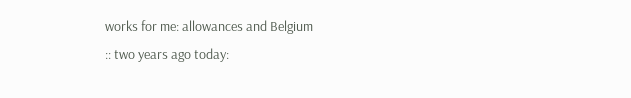works for me: allowances and Belgium
:: two years ago today: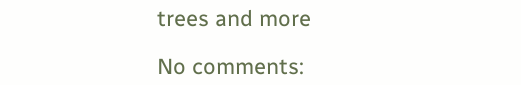trees and more

No comments: